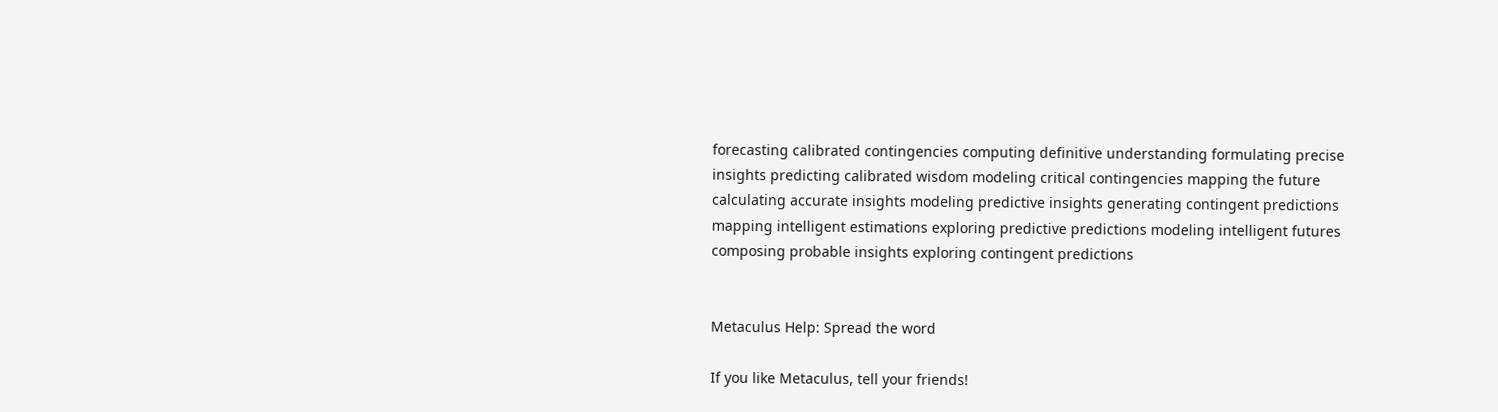forecasting calibrated contingencies computing definitive understanding formulating precise insights predicting calibrated wisdom modeling critical contingencies mapping the future calculating accurate insights modeling predictive insights generating contingent predictions mapping intelligent estimations exploring predictive predictions modeling intelligent futures composing probable insights exploring contingent predictions


Metaculus Help: Spread the word

If you like Metaculus, tell your friends!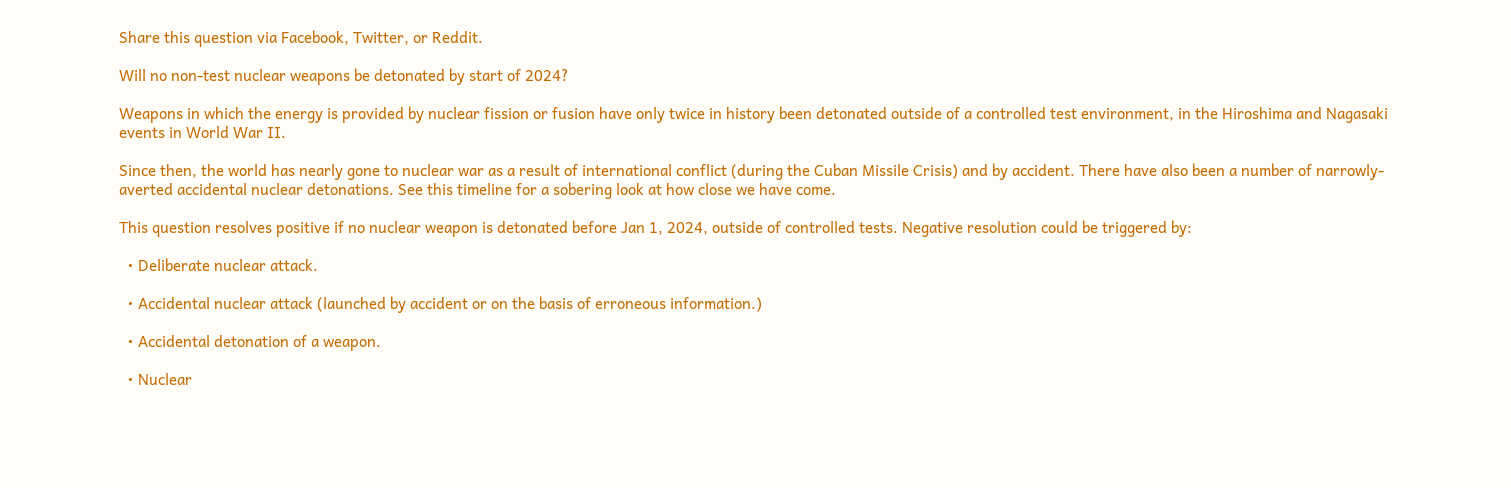Share this question via Facebook, Twitter, or Reddit.

Will no non-test nuclear weapons be detonated by start of 2024?

Weapons in which the energy is provided by nuclear fission or fusion have only twice in history been detonated outside of a controlled test environment, in the Hiroshima and Nagasaki events in World War II.

Since then, the world has nearly gone to nuclear war as a result of international conflict (during the Cuban Missile Crisis) and by accident. There have also been a number of narrowly-averted accidental nuclear detonations. See this timeline for a sobering look at how close we have come.

This question resolves positive if no nuclear weapon is detonated before Jan 1, 2024, outside of controlled tests. Negative resolution could be triggered by:

  • Deliberate nuclear attack.

  • Accidental nuclear attack (launched by accident or on the basis of erroneous information.)

  • Accidental detonation of a weapon.

  • Nuclear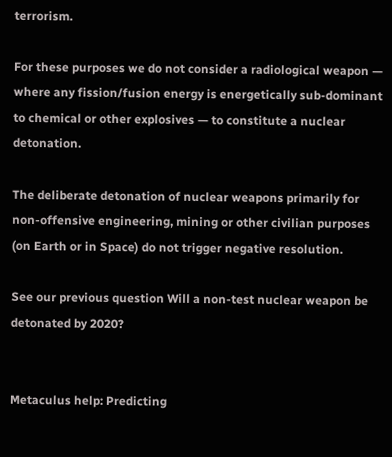terrorism.

For these purposes we do not consider a radiological weapon — where any fission/fusion energy is energetically sub-dominant to chemical or other explosives — to constitute a nuclear detonation.

The deliberate detonation of nuclear weapons primarily for non-offensive engineering, mining or other civilian purposes (on Earth or in Space) do not trigger negative resolution.

See our previous question Will a non-test nuclear weapon be detonated by 2020?


Metaculus help: Predicting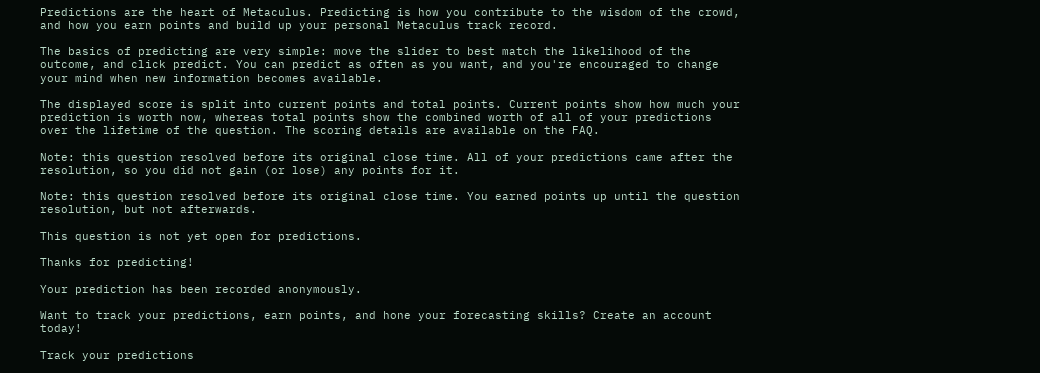Predictions are the heart of Metaculus. Predicting is how you contribute to the wisdom of the crowd, and how you earn points and build up your personal Metaculus track record.

The basics of predicting are very simple: move the slider to best match the likelihood of the outcome, and click predict. You can predict as often as you want, and you're encouraged to change your mind when new information becomes available.

The displayed score is split into current points and total points. Current points show how much your prediction is worth now, whereas total points show the combined worth of all of your predictions over the lifetime of the question. The scoring details are available on the FAQ.

Note: this question resolved before its original close time. All of your predictions came after the resolution, so you did not gain (or lose) any points for it.

Note: this question resolved before its original close time. You earned points up until the question resolution, but not afterwards.

This question is not yet open for predictions.

Thanks for predicting!

Your prediction has been recorded anonymously.

Want to track your predictions, earn points, and hone your forecasting skills? Create an account today!

Track your predictions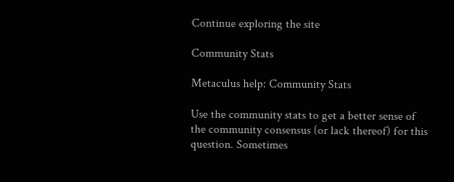Continue exploring the site

Community Stats

Metaculus help: Community Stats

Use the community stats to get a better sense of the community consensus (or lack thereof) for this question. Sometimes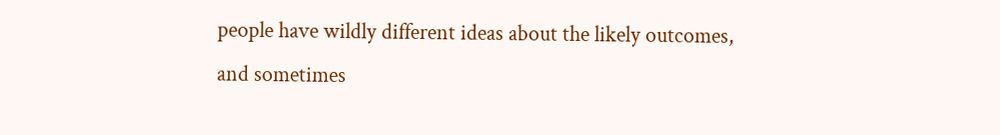people have wildly different ideas about the likely outcomes, and sometimes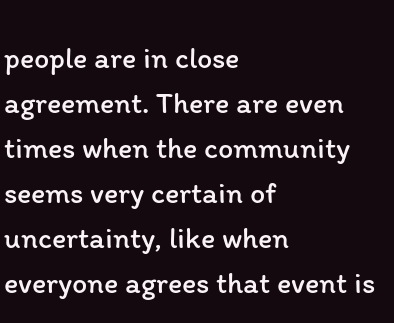people are in close agreement. There are even times when the community seems very certain of uncertainty, like when everyone agrees that event is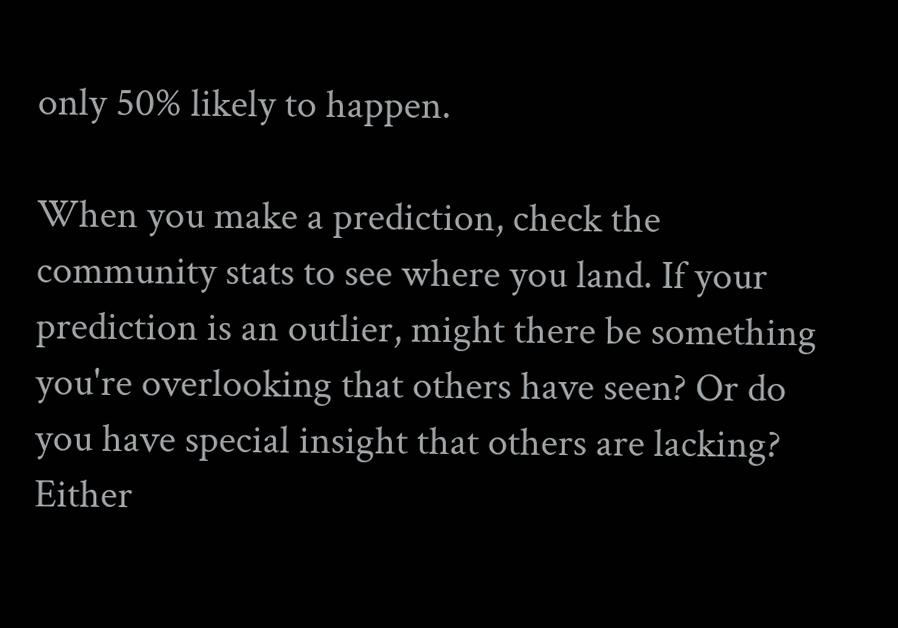only 50% likely to happen.

When you make a prediction, check the community stats to see where you land. If your prediction is an outlier, might there be something you're overlooking that others have seen? Or do you have special insight that others are lacking? Either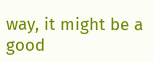way, it might be a good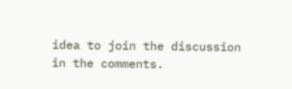idea to join the discussion in the comments.